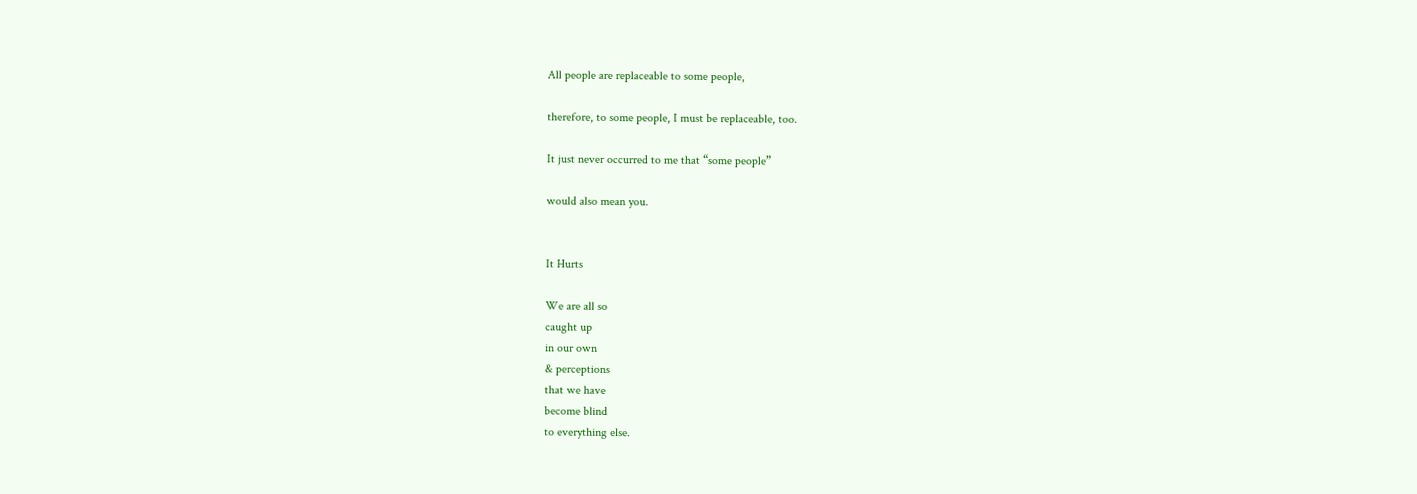All people are replaceable to some people,

therefore, to some people, I must be replaceable, too.

It just never occurred to me that “some people”

would also mean you.


It Hurts

We are all so
caught up
in our own
& perceptions
that we have
become blind
to everything else.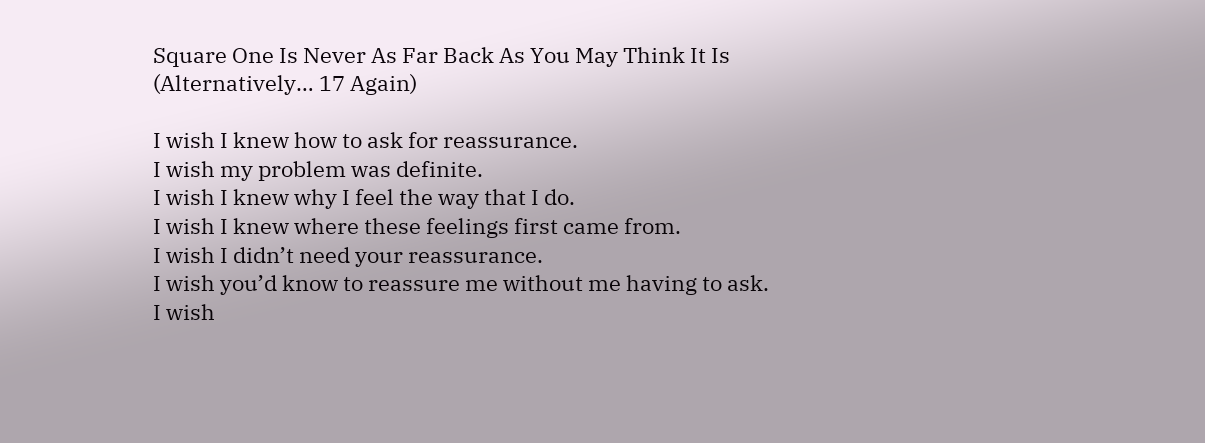Square One Is Never As Far Back As You May Think It Is (Alternatively… 17 Again)

I wish I knew how to ask for reassurance.
I wish my problem was definite.
I wish I knew why I feel the way that I do.
I wish I knew where these feelings first came from.
I wish I didn’t need your reassurance.
I wish you’d know to reassure me without me having to ask.
I wish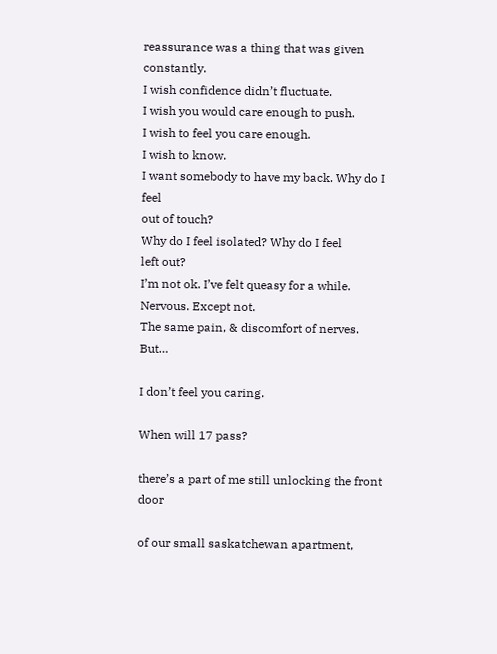reassurance was a thing that was given constantly.
I wish confidence didn’t fluctuate.
I wish you would care enough to push.
I wish to feel you care enough.
I wish to know.
I want somebody to have my back. Why do I feel
out of touch?
Why do I feel isolated? Why do I feel
left out?
I’m not ok. I’ve felt queasy for a while.
Nervous. Except not.
The same pain, & discomfort of nerves. But…

I don’t feel you caring.

When will 17 pass?

there’s a part of me still unlocking the front door

of our small saskatchewan apartment,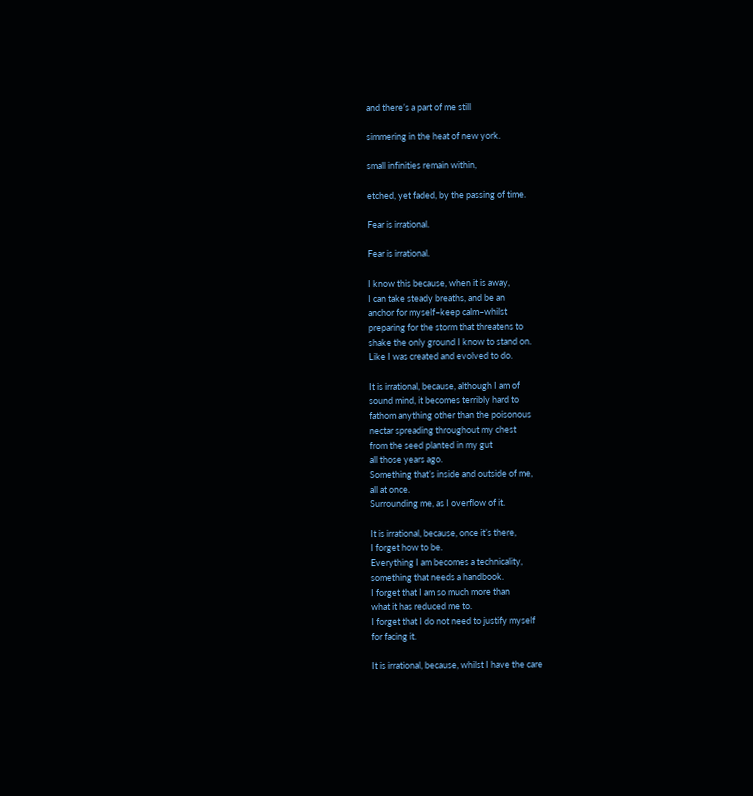and there’s a part of me still

simmering in the heat of new york.

small infinities remain within,

etched, yet faded, by the passing of time.

Fear is irrational.

Fear is irrational.

I know this because, when it is away,
I can take steady breaths, and be an
anchor for myself–keep calm–whilst
preparing for the storm that threatens to
shake the only ground I know to stand on.
Like I was created and evolved to do.

It is irrational, because, although I am of
sound mind, it becomes terribly hard to
fathom anything other than the poisonous
nectar spreading throughout my chest
from the seed planted in my gut
all those years ago.
Something that’s inside and outside of me,
all at once.
Surrounding me, as I overflow of it.

It is irrational, because, once it’s there,
I forget how to be.
Everything I am becomes a technicality,
something that needs a handbook.
I forget that I am so much more than
what it has reduced me to.
I forget that I do not need to justify myself
for facing it.

It is irrational, because, whilst I have the care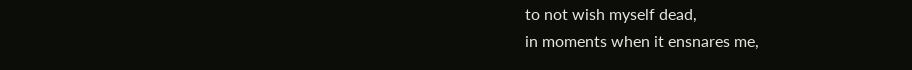to not wish myself dead,
in moments when it ensnares me,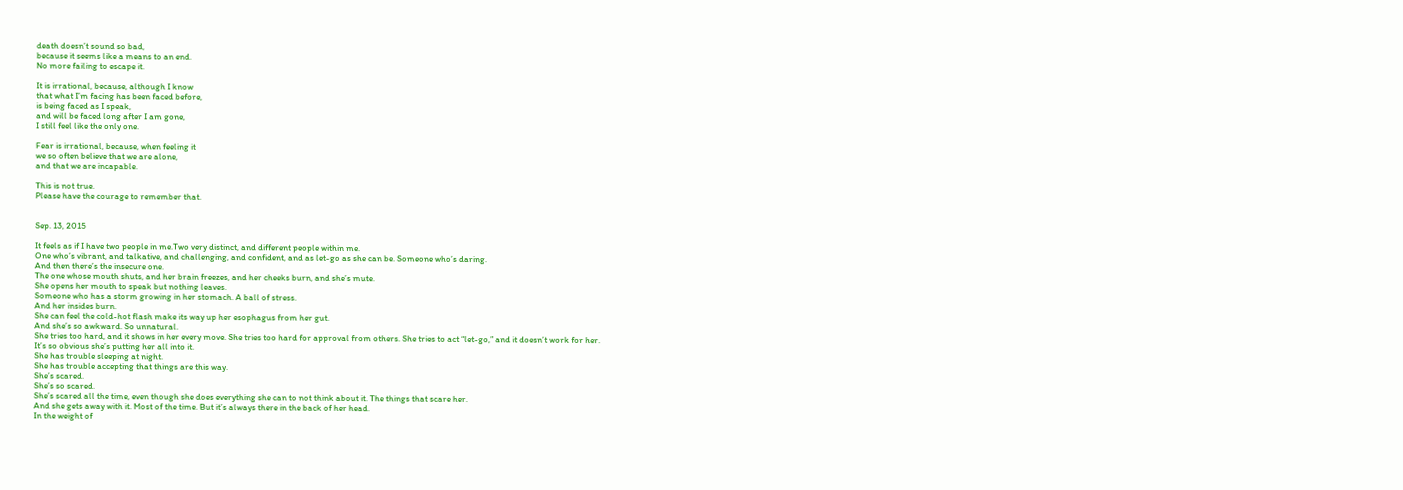death doesn’t sound so bad,
because it seems like a means to an end.
No more failing to escape it.

It is irrational, because, although I know
that what I’m facing has been faced before,
is being faced as I speak,
and will be faced long after I am gone,
I still feel like the only one.

Fear is irrational, because, when feeling it
we so often believe that we are alone,
and that we are incapable.

This is not true.
Please have the courage to remember that.


Sep. 13, 2015

It feels as if I have two people in me.Two very distinct, and different people within me.
One who’s vibrant, and talkative, and challenging, and confident, and as let-go as she can be. Someone who’s daring.
And then there’s the insecure one.
The one whose mouth shuts, and her brain freezes, and her cheeks burn, and she’s mute.
She opens her mouth to speak but nothing leaves.
Someone who has a storm growing in her stomach. A ball of stress.
And her insides burn.
She can feel the cold-hot flash make its way up her esophagus from her gut.
And she’s so awkward. So unnatural.
She tries too hard, and it shows in her every move. She tries too hard for approval from others. She tries to act “let-go,” and it doesn’t work for her.
It’s so obvious she’s putting her all into it.
She has trouble sleeping at night.
She has trouble accepting that things are this way.
She’s scared.
She’s so scared.
She’s scared all the time, even though she does everything she can to not think about it. The things that scare her.
And she gets away with it. Most of the time. But it’s always there in the back of her head.
In the weight of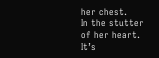her chest.
In the stutter of her heart.
It’s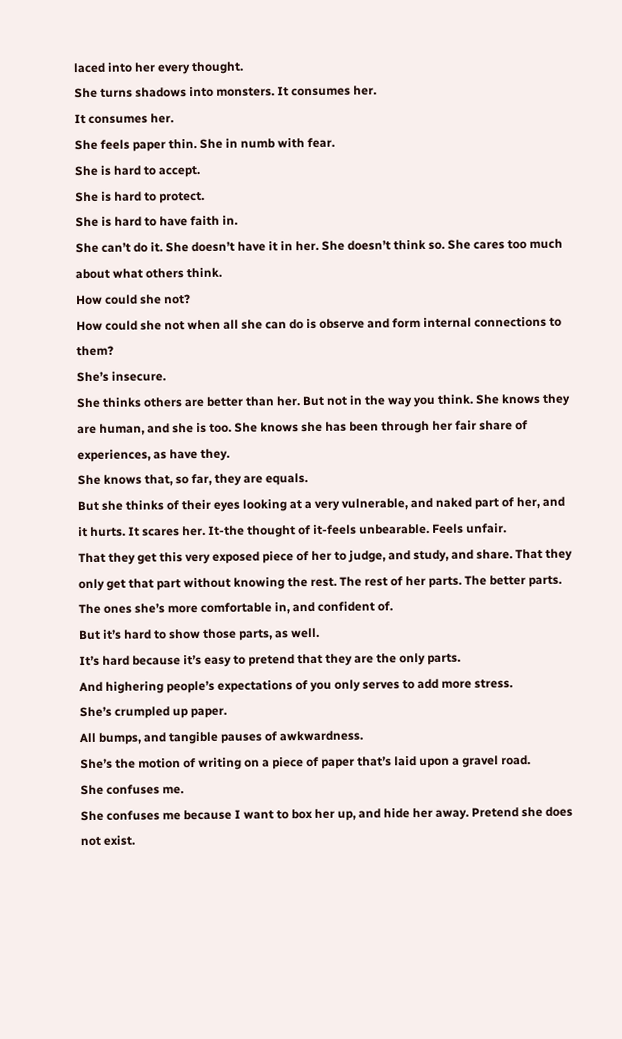laced into her every thought.
She turns shadows into monsters. It consumes her.
It consumes her.
She feels paper thin. She in numb with fear.
She is hard to accept.
She is hard to protect.
She is hard to have faith in.
She can’t do it. She doesn’t have it in her. She doesn’t think so. She cares too much about what others think.
How could she not?
How could she not when all she can do is observe and form internal connections to them?
She’s insecure.
She thinks others are better than her. But not in the way you think. She knows they are human, and she is too. She knows she has been through her fair share of experiences, as have they.
She knows that, so far, they are equals.
But she thinks of their eyes looking at a very vulnerable, and naked part of her, and it hurts. It scares her. It-the thought of it-feels unbearable. Feels unfair.
That they get this very exposed piece of her to judge, and study, and share. That they only get that part without knowing the rest. The rest of her parts. The better parts. The ones she’s more comfortable in, and confident of.
But it’s hard to show those parts, as well.
It’s hard because it’s easy to pretend that they are the only parts.
And highering people’s expectations of you only serves to add more stress.
She’s crumpled up paper.
All bumps, and tangible pauses of awkwardness.
She’s the motion of writing on a piece of paper that’s laid upon a gravel road.
She confuses me.
She confuses me because I want to box her up, and hide her away. Pretend she does not exist.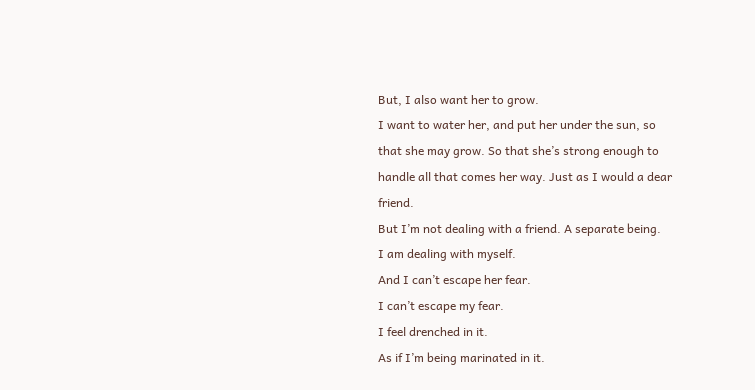But, I also want her to grow.
I want to water her, and put her under the sun, so that she may grow. So that she’s strong enough to handle all that comes her way. Just as I would a dear friend.
But I’m not dealing with a friend. A separate being.
I am dealing with myself.
And I can’t escape her fear.
I can’t escape my fear.
I feel drenched in it.
As if I’m being marinated in it.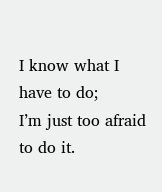I know what I have to do;
I’m just too afraid to do it.